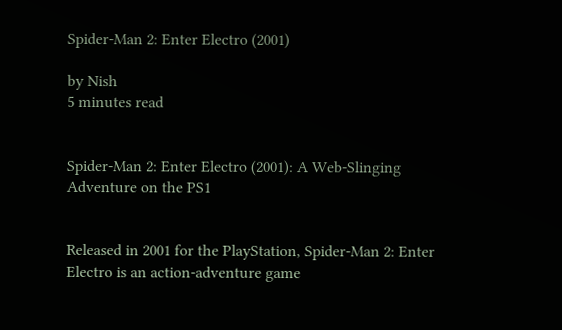Spider-Man 2: Enter Electro (2001)

by Nish
5 minutes read


Spider-Man 2: Enter Electro (2001): A Web-Slinging Adventure on the PS1


Released in 2001 for the PlayStation, Spider-Man 2: Enter Electro is an action-adventure game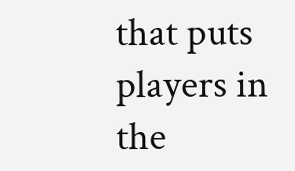that puts players in the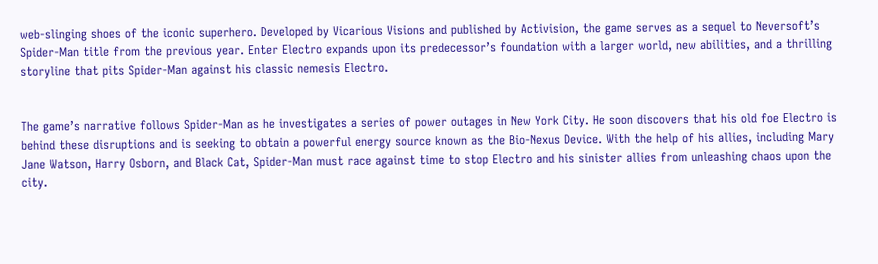web-slinging shoes of the iconic superhero. Developed by Vicarious Visions and published by Activision, the game serves as a sequel to Neversoft’s Spider-Man title from the previous year. Enter Electro expands upon its predecessor’s foundation with a larger world, new abilities, and a thrilling storyline that pits Spider-Man against his classic nemesis Electro.


The game’s narrative follows Spider-Man as he investigates a series of power outages in New York City. He soon discovers that his old foe Electro is behind these disruptions and is seeking to obtain a powerful energy source known as the Bio-Nexus Device. With the help of his allies, including Mary Jane Watson, Harry Osborn, and Black Cat, Spider-Man must race against time to stop Electro and his sinister allies from unleashing chaos upon the city.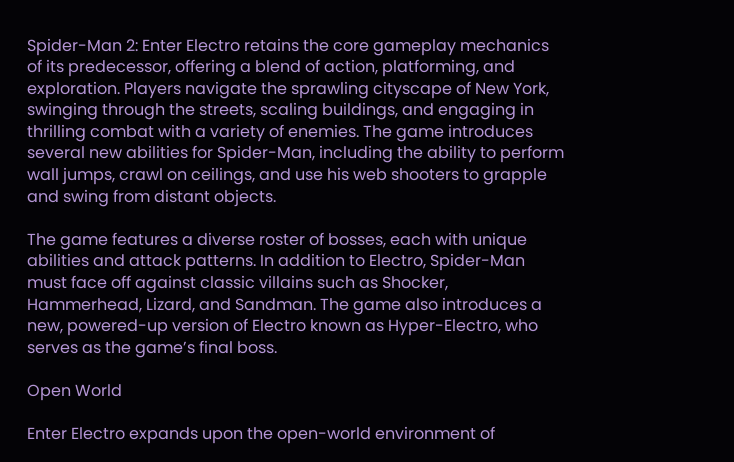Spider-Man 2: Enter Electro retains the core gameplay mechanics of its predecessor, offering a blend of action, platforming, and exploration. Players navigate the sprawling cityscape of New York, swinging through the streets, scaling buildings, and engaging in thrilling combat with a variety of enemies. The game introduces several new abilities for Spider-Man, including the ability to perform wall jumps, crawl on ceilings, and use his web shooters to grapple and swing from distant objects.

The game features a diverse roster of bosses, each with unique abilities and attack patterns. In addition to Electro, Spider-Man must face off against classic villains such as Shocker, Hammerhead, Lizard, and Sandman. The game also introduces a new, powered-up version of Electro known as Hyper-Electro, who serves as the game’s final boss.

Open World

Enter Electro expands upon the open-world environment of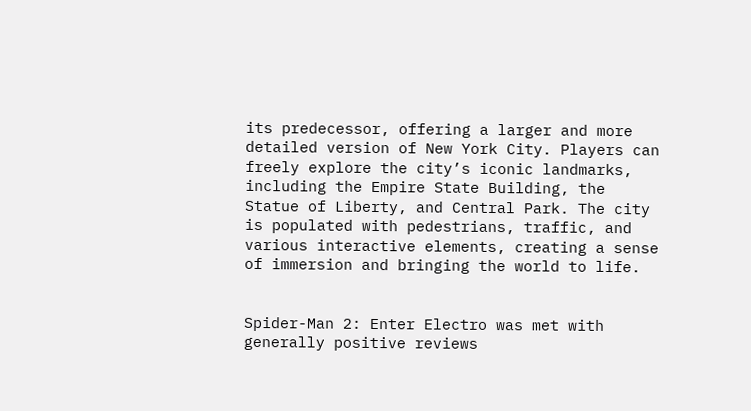its predecessor, offering a larger and more detailed version of New York City. Players can freely explore the city’s iconic landmarks, including the Empire State Building, the Statue of Liberty, and Central Park. The city is populated with pedestrians, traffic, and various interactive elements, creating a sense of immersion and bringing the world to life.


Spider-Man 2: Enter Electro was met with generally positive reviews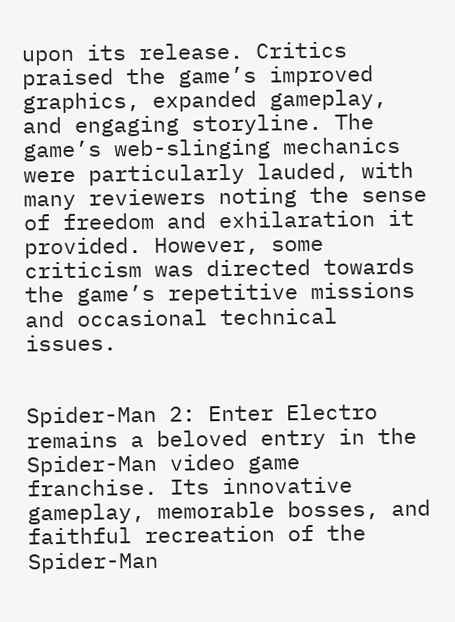upon its release. Critics praised the game’s improved graphics, expanded gameplay, and engaging storyline. The game’s web-slinging mechanics were particularly lauded, with many reviewers noting the sense of freedom and exhilaration it provided. However, some criticism was directed towards the game’s repetitive missions and occasional technical issues.


Spider-Man 2: Enter Electro remains a beloved entry in the Spider-Man video game franchise. Its innovative gameplay, memorable bosses, and faithful recreation of the Spider-Man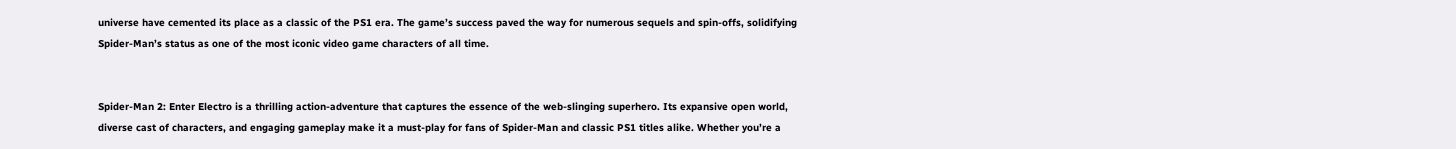universe have cemented its place as a classic of the PS1 era. The game’s success paved the way for numerous sequels and spin-offs, solidifying Spider-Man’s status as one of the most iconic video game characters of all time.


Spider-Man 2: Enter Electro is a thrilling action-adventure that captures the essence of the web-slinging superhero. Its expansive open world, diverse cast of characters, and engaging gameplay make it a must-play for fans of Spider-Man and classic PS1 titles alike. Whether you’re a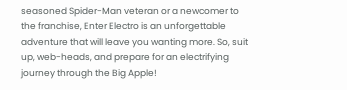seasoned Spider-Man veteran or a newcomer to the franchise, Enter Electro is an unforgettable adventure that will leave you wanting more. So, suit up, web-heads, and prepare for an electrifying journey through the Big Apple!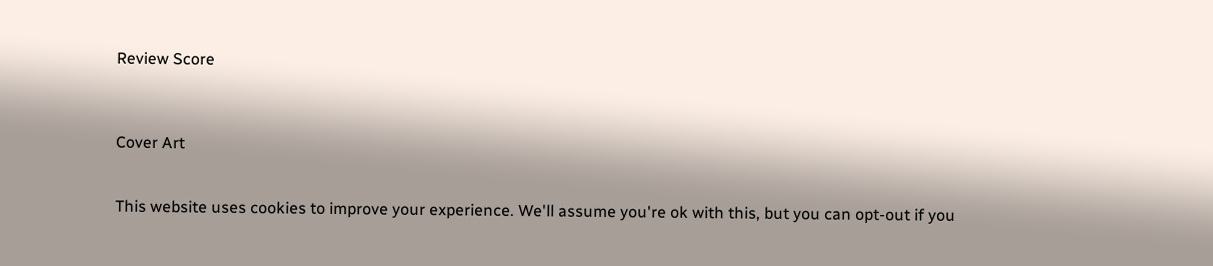Review Score



Cover Art


This website uses cookies to improve your experience. We'll assume you're ok with this, but you can opt-out if you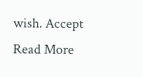wish. Accept Read More